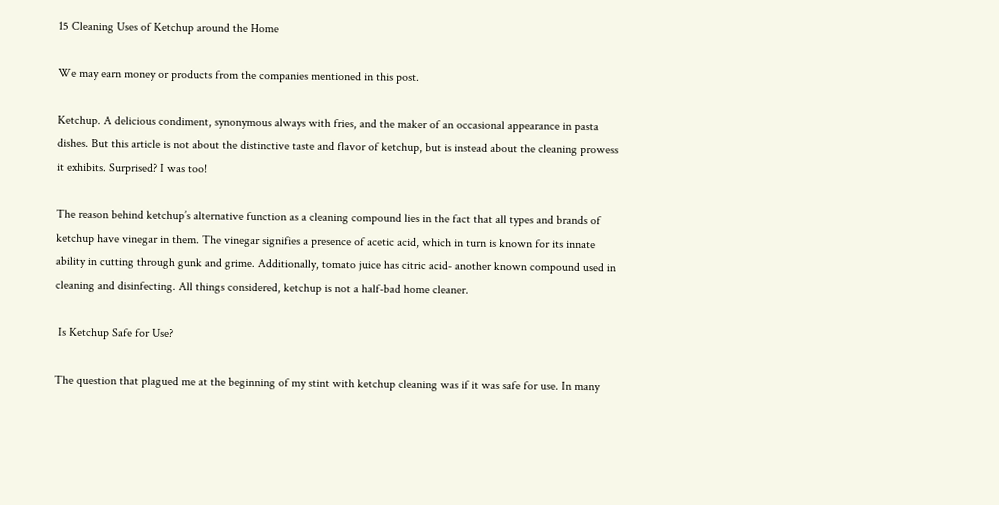15 Cleaning Uses of Ketchup around the Home

We may earn money or products from the companies mentioned in this post.

Ketchup. A delicious condiment, synonymous always with fries, and the maker of an occasional appearance in pasta dishes. But this article is not about the distinctive taste and flavor of ketchup, but is instead about the cleaning prowess it exhibits. Surprised? I was too!

The reason behind ketchup’s alternative function as a cleaning compound lies in the fact that all types and brands of ketchup have vinegar in them. The vinegar signifies a presence of acetic acid, which in turn is known for its innate ability in cutting through gunk and grime. Additionally, tomato juice has citric acid- another known compound used in cleaning and disinfecting. All things considered, ketchup is not a half-bad home cleaner.

 Is Ketchup Safe for Use?

The question that plagued me at the beginning of my stint with ketchup cleaning was if it was safe for use. In many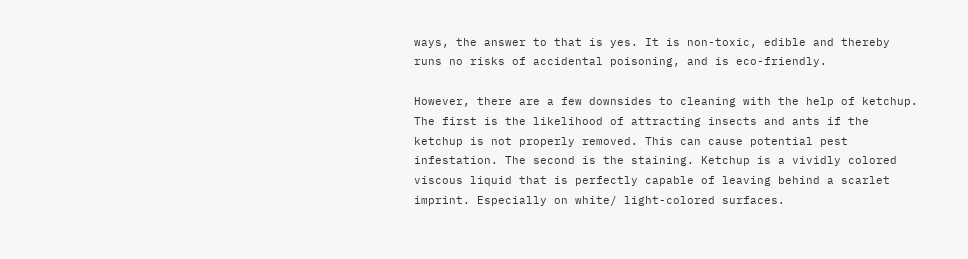ways, the answer to that is yes. It is non-toxic, edible and thereby runs no risks of accidental poisoning, and is eco-friendly.

However, there are a few downsides to cleaning with the help of ketchup. The first is the likelihood of attracting insects and ants if the ketchup is not properly removed. This can cause potential pest infestation. The second is the staining. Ketchup is a vividly colored viscous liquid that is perfectly capable of leaving behind a scarlet imprint. Especially on white/ light-colored surfaces.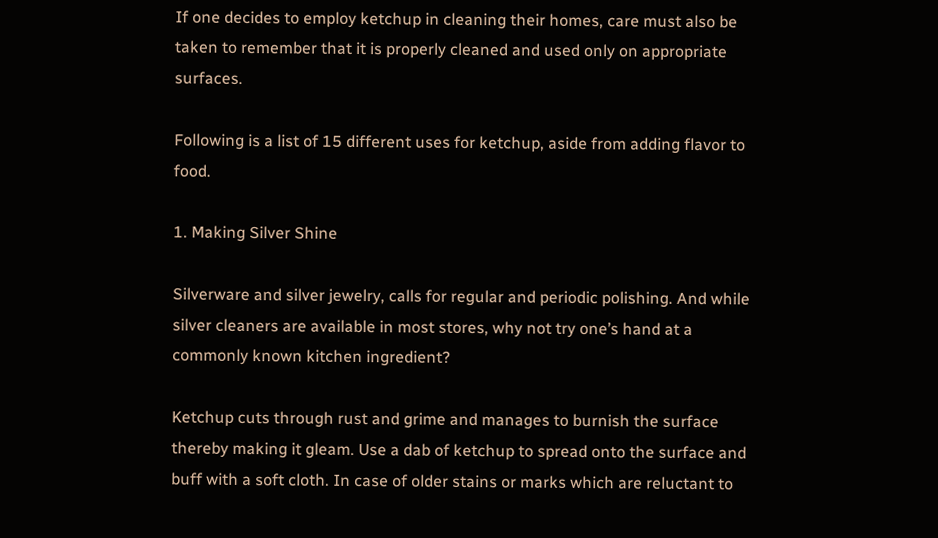If one decides to employ ketchup in cleaning their homes, care must also be taken to remember that it is properly cleaned and used only on appropriate surfaces.

Following is a list of 15 different uses for ketchup, aside from adding flavor to food.

1. Making Silver Shine

Silverware and silver jewelry, calls for regular and periodic polishing. And while silver cleaners are available in most stores, why not try one’s hand at a commonly known kitchen ingredient?

Ketchup cuts through rust and grime and manages to burnish the surface thereby making it gleam. Use a dab of ketchup to spread onto the surface and buff with a soft cloth. In case of older stains or marks which are reluctant to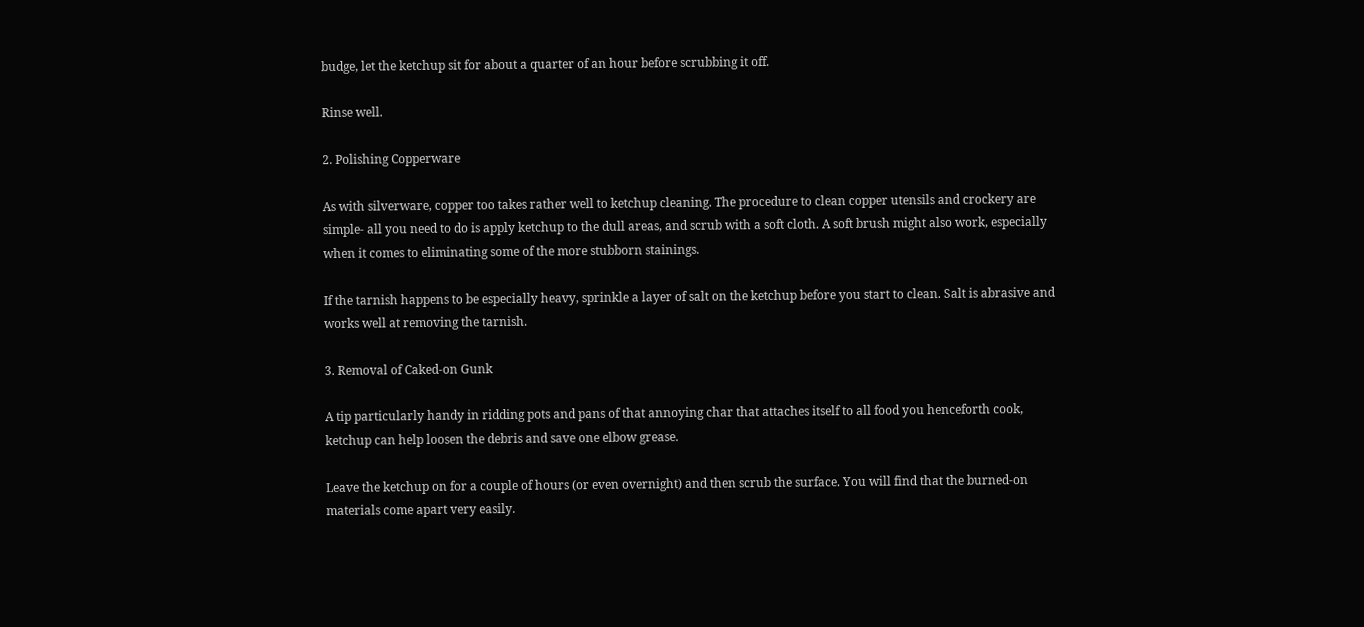budge, let the ketchup sit for about a quarter of an hour before scrubbing it off.

Rinse well.

2. Polishing Copperware

As with silverware, copper too takes rather well to ketchup cleaning. The procedure to clean copper utensils and crockery are simple- all you need to do is apply ketchup to the dull areas, and scrub with a soft cloth. A soft brush might also work, especially when it comes to eliminating some of the more stubborn stainings.

If the tarnish happens to be especially heavy, sprinkle a layer of salt on the ketchup before you start to clean. Salt is abrasive and works well at removing the tarnish.

3. Removal of Caked-on Gunk

A tip particularly handy in ridding pots and pans of that annoying char that attaches itself to all food you henceforth cook, ketchup can help loosen the debris and save one elbow grease.

Leave the ketchup on for a couple of hours (or even overnight) and then scrub the surface. You will find that the burned-on materials come apart very easily.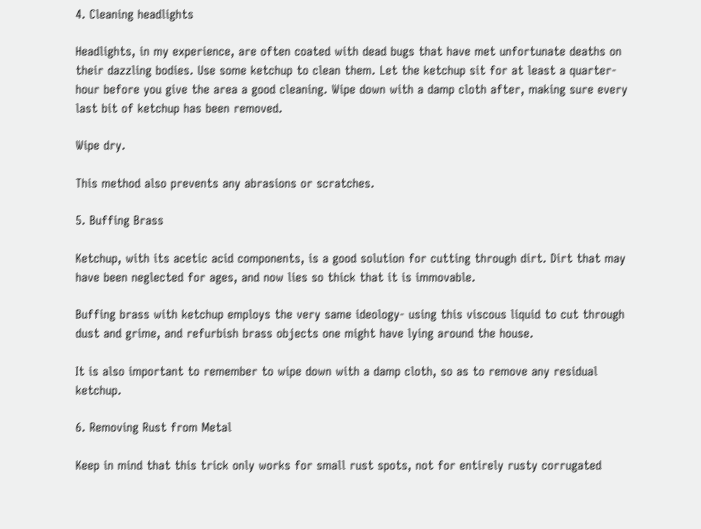4. Cleaning headlights

Headlights, in my experience, are often coated with dead bugs that have met unfortunate deaths on their dazzling bodies. Use some ketchup to clean them. Let the ketchup sit for at least a quarter-hour before you give the area a good cleaning. Wipe down with a damp cloth after, making sure every last bit of ketchup has been removed.

Wipe dry.

This method also prevents any abrasions or scratches.

5. Buffing Brass

Ketchup, with its acetic acid components, is a good solution for cutting through dirt. Dirt that may have been neglected for ages, and now lies so thick that it is immovable.

Buffing brass with ketchup employs the very same ideology- using this viscous liquid to cut through dust and grime, and refurbish brass objects one might have lying around the house.

It is also important to remember to wipe down with a damp cloth, so as to remove any residual ketchup.

6. Removing Rust from Metal

Keep in mind that this trick only works for small rust spots, not for entirely rusty corrugated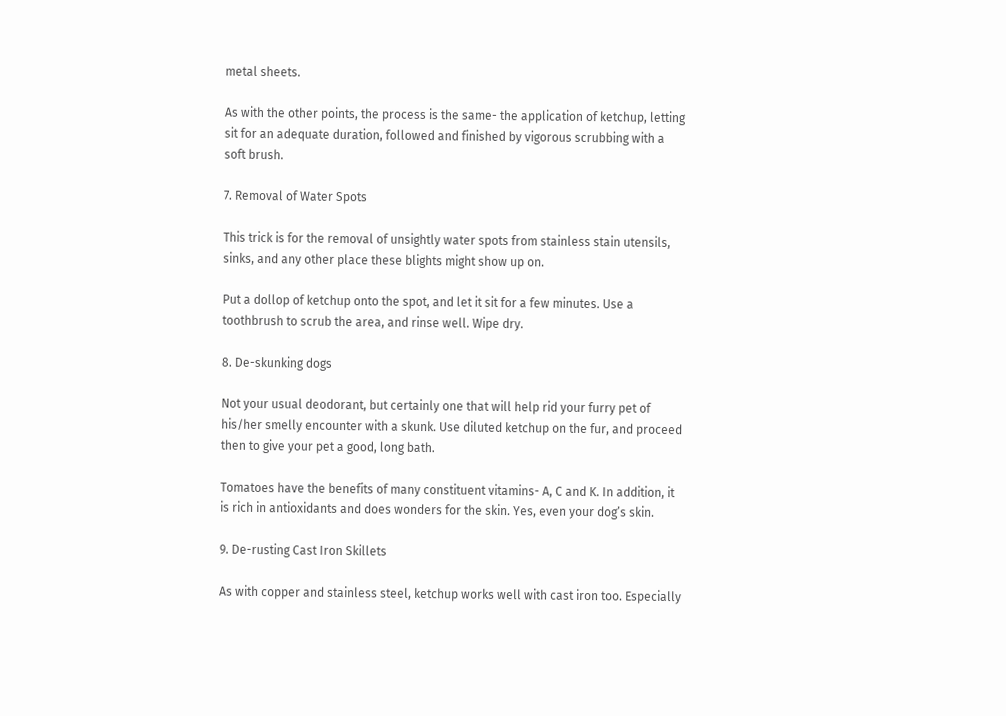metal sheets.

As with the other points, the process is the same- the application of ketchup, letting sit for an adequate duration, followed and finished by vigorous scrubbing with a soft brush.

7. Removal of Water Spots

This trick is for the removal of unsightly water spots from stainless stain utensils, sinks, and any other place these blights might show up on.

Put a dollop of ketchup onto the spot, and let it sit for a few minutes. Use a toothbrush to scrub the area, and rinse well. Wipe dry.

8. De-skunking dogs

Not your usual deodorant, but certainly one that will help rid your furry pet of his/her smelly encounter with a skunk. Use diluted ketchup on the fur, and proceed then to give your pet a good, long bath.

Tomatoes have the benefits of many constituent vitamins- A, C and K. In addition, it is rich in antioxidants and does wonders for the skin. Yes, even your dog’s skin.

9. De-rusting Cast Iron Skillets

As with copper and stainless steel, ketchup works well with cast iron too. Especially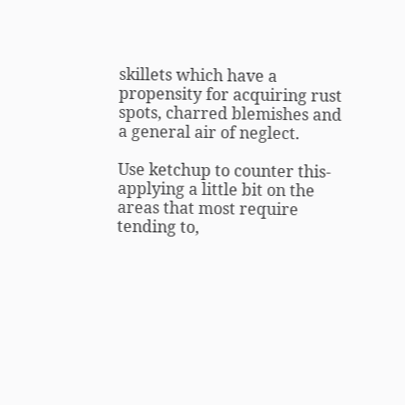skillets which have a propensity for acquiring rust spots, charred blemishes and a general air of neglect.

Use ketchup to counter this- applying a little bit on the areas that most require tending to,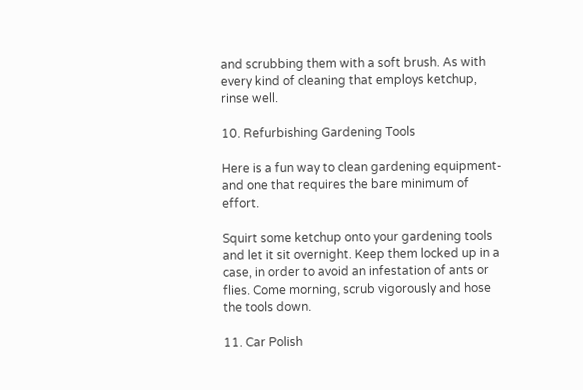and scrubbing them with a soft brush. As with every kind of cleaning that employs ketchup, rinse well.

10. Refurbishing Gardening Tools

Here is a fun way to clean gardening equipment- and one that requires the bare minimum of effort.

Squirt some ketchup onto your gardening tools and let it sit overnight. Keep them locked up in a case, in order to avoid an infestation of ants or flies. Come morning, scrub vigorously and hose the tools down.

11. Car Polish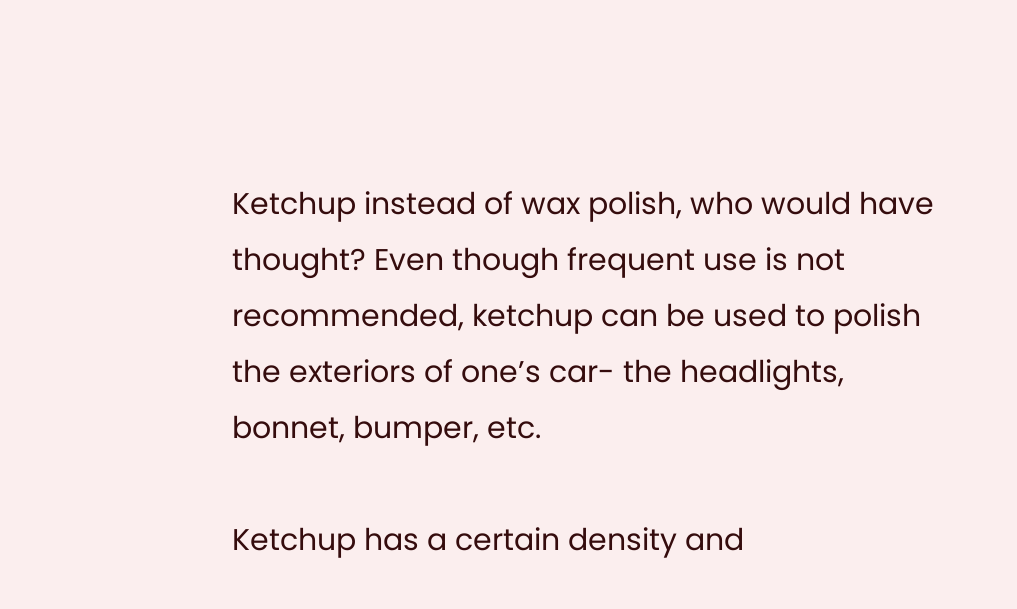Ketchup instead of wax polish, who would have thought? Even though frequent use is not recommended, ketchup can be used to polish the exteriors of one’s car- the headlights, bonnet, bumper, etc.

Ketchup has a certain density and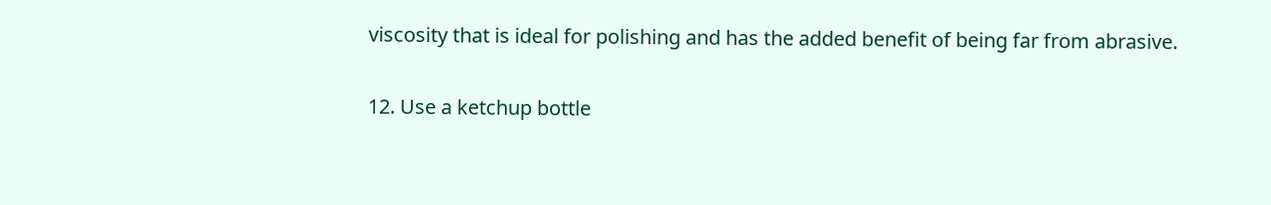viscosity that is ideal for polishing and has the added benefit of being far from abrasive.

12. Use a ketchup bottle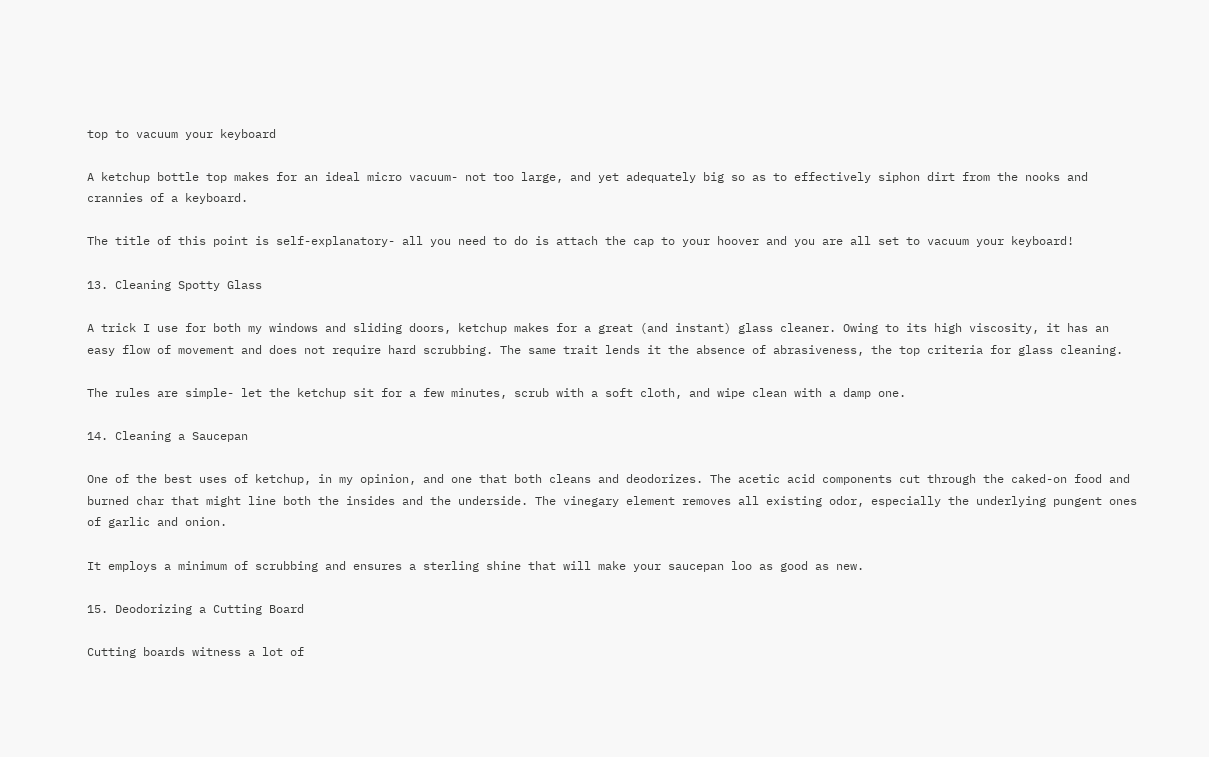top to vacuum your keyboard

A ketchup bottle top makes for an ideal micro vacuum- not too large, and yet adequately big so as to effectively siphon dirt from the nooks and crannies of a keyboard.

The title of this point is self-explanatory- all you need to do is attach the cap to your hoover and you are all set to vacuum your keyboard!

13. Cleaning Spotty Glass

A trick I use for both my windows and sliding doors, ketchup makes for a great (and instant) glass cleaner. Owing to its high viscosity, it has an easy flow of movement and does not require hard scrubbing. The same trait lends it the absence of abrasiveness, the top criteria for glass cleaning.

The rules are simple- let the ketchup sit for a few minutes, scrub with a soft cloth, and wipe clean with a damp one.

14. Cleaning a Saucepan

One of the best uses of ketchup, in my opinion, and one that both cleans and deodorizes. The acetic acid components cut through the caked-on food and burned char that might line both the insides and the underside. The vinegary element removes all existing odor, especially the underlying pungent ones of garlic and onion.

It employs a minimum of scrubbing and ensures a sterling shine that will make your saucepan loo as good as new.

15. Deodorizing a Cutting Board

Cutting boards witness a lot of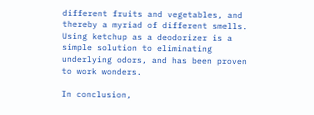different fruits and vegetables, and thereby a myriad of different smells. Using ketchup as a deodorizer is a simple solution to eliminating underlying odors, and has been proven to work wonders.

In conclusion,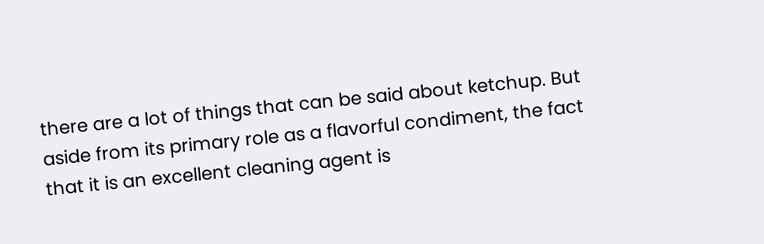there are a lot of things that can be said about ketchup. But aside from its primary role as a flavorful condiment, the fact that it is an excellent cleaning agent is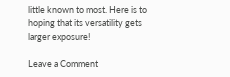little known to most. Here is to hoping that its versatility gets larger exposure!

Leave a Comment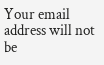Your email address will not be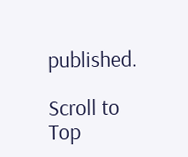published.

Scroll to Top